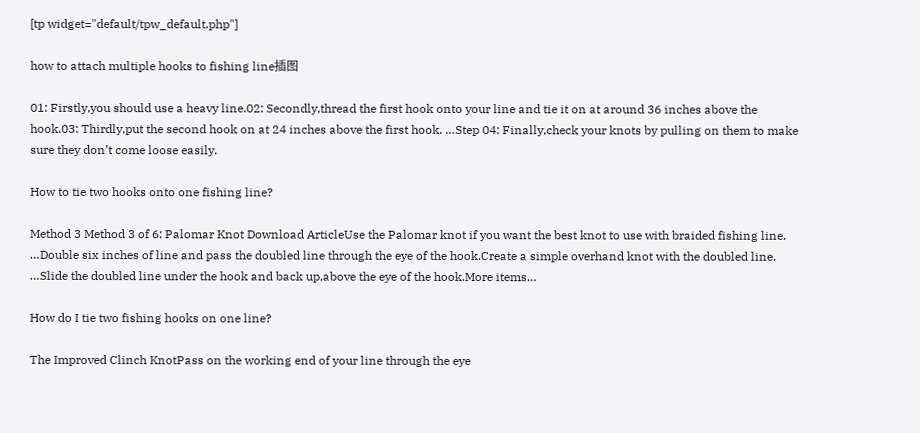[tp widget="default/tpw_default.php"]

how to attach multiple hooks to fishing line插图

01: Firstly,you should use a heavy line.02: Secondly,thread the first hook onto your line and tie it on at around 36 inches above the hook.03: Thirdly,put the second hook on at 24 inches above the first hook. …Step 04: Finally,check your knots by pulling on them to make sure they don’t come loose easily.

How to tie two hooks onto one fishing line?

Method 3 Method 3 of 6: Palomar Knot Download ArticleUse the Palomar knot if you want the best knot to use with braided fishing line. …Double six inches of line and pass the doubled line through the eye of the hook.Create a simple overhand knot with the doubled line. …Slide the doubled line under the hook and back up,above the eye of the hook.More items…

How do I tie two fishing hooks on one line?

The Improved Clinch KnotPass on the working end of your line through the eye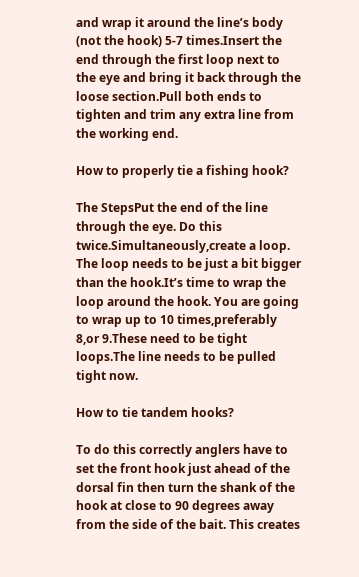and wrap it around the line’s body (not the hook) 5-7 times.Insert the end through the first loop next to the eye and bring it back through the loose section.Pull both ends to tighten and trim any extra line from the working end.

How to properly tie a fishing hook?

The StepsPut the end of the line through the eye. Do this twice.Simultaneously,create a loop. The loop needs to be just a bit bigger than the hook.It’s time to wrap the loop around the hook. You are going to wrap up to 10 times,preferably 8,or 9.These need to be tight loops.The line needs to be pulled tight now.

How to tie tandem hooks?

To do this correctly anglers have to set the front hook just ahead of the dorsal fin then turn the shank of the hook at close to 90 degrees away from the side of the bait. This creates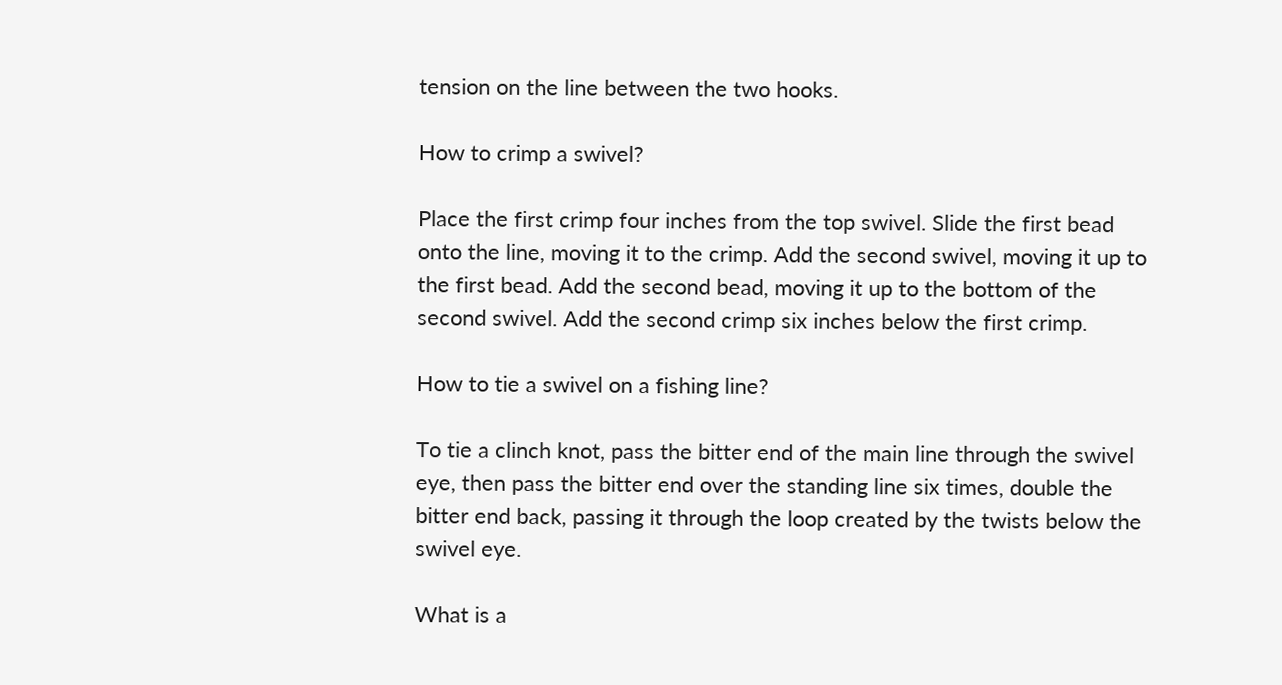tension on the line between the two hooks.

How to crimp a swivel?

Place the first crimp four inches from the top swivel. Slide the first bead onto the line, moving it to the crimp. Add the second swivel, moving it up to the first bead. Add the second bead, moving it up to the bottom of the second swivel. Add the second crimp six inches below the first crimp.

How to tie a swivel on a fishing line?

To tie a clinch knot, pass the bitter end of the main line through the swivel eye, then pass the bitter end over the standing line six times, double the bitter end back, passing it through the loop created by the twists below the swivel eye.

What is a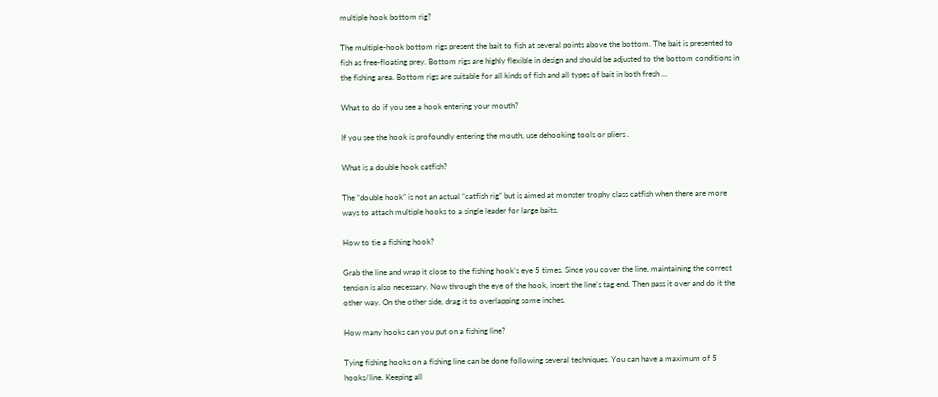multiple hook bottom rig?

The multiple-hook bottom rigs present the bait to fish at several points above the bottom. The bait is presented to fish as free-floating prey. Bottom rigs are highly flexible in design and should be adjusted to the bottom conditions in the fishing area. Bottom rigs are suitable for all kinds of fish and all types of bait in both fresh …

What to do if you see a hook entering your mouth?

If you see the hook is profoundly entering the mouth, use dehooking tools or pliers .

What is a double hook catfish?

The “double hook” is not an actual “catfish rig” but is aimed at monster trophy class catfish when there are more ways to attach multiple hooks to a single leader for large baits.

How to tie a fishing hook?

Grab the line and wrap it close to the fishing hook’s eye 5 times. Since you cover the line, maintaining the correct tension is also necessary. Now through the eye of the hook, insert the line’s tag end. Then pass it over and do it the other way. On the other side, drag it to overlapping some inches.

How many hooks can you put on a fishing line?

Tying fishing hooks on a fishing line can be done following several techniques. You can have a maximum of 5 hooks/line. Keeping all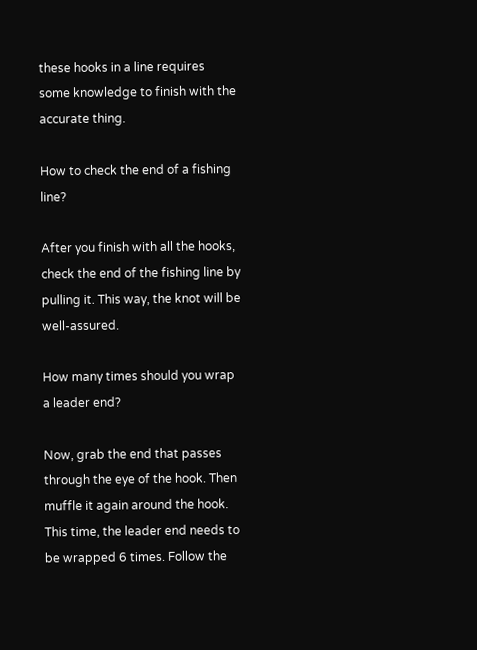these hooks in a line requires some knowledge to finish with the accurate thing.

How to check the end of a fishing line?

After you finish with all the hooks, check the end of the fishing line by pulling it. This way, the knot will be well-assured.

How many times should you wrap a leader end?

Now, grab the end that passes through the eye of the hook. Then muffle it again around the hook. This time, the leader end needs to be wrapped 6 times. Follow the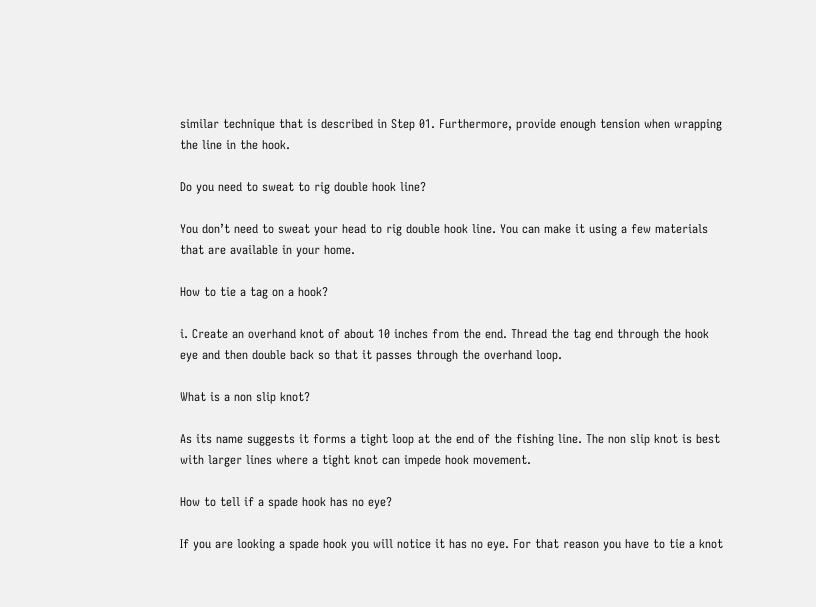similar technique that is described in Step 01. Furthermore, provide enough tension when wrapping the line in the hook.

Do you need to sweat to rig double hook line?

You don’t need to sweat your head to rig double hook line. You can make it using a few materials that are available in your home.

How to tie a tag on a hook?

i. Create an overhand knot of about 10 inches from the end. Thread the tag end through the hook eye and then double back so that it passes through the overhand loop.

What is a non slip knot?

As its name suggests it forms a tight loop at the end of the fishing line. The non slip knot is best with larger lines where a tight knot can impede hook movement.

How to tell if a spade hook has no eye?

If you are looking a spade hook you will notice it has no eye. For that reason you have to tie a knot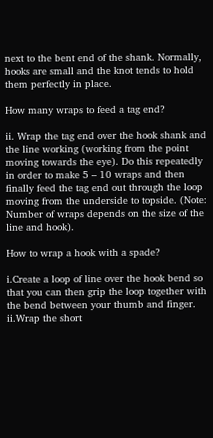next to the bent end of the shank. Normally, hooks are small and the knot tends to hold them perfectly in place.

How many wraps to feed a tag end?

ii. Wrap the tag end over the hook shank and the line working (working from the point moving towards the eye). Do this repeatedly in order to make 5 – 10 wraps and then finally feed the tag end out through the loop moving from the underside to topside. (Note: Number of wraps depends on the size of the line and hook).

How to wrap a hook with a spade?

i.Create a loop of line over the hook bend so that you can then grip the loop together with the bend between your thumb and finger. ii.Wrap the short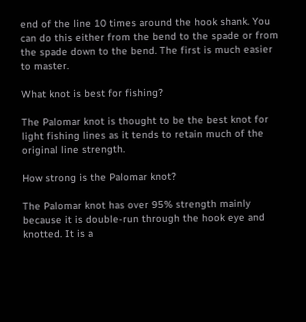end of the line 10 times around the hook shank. You can do this either from the bend to the spade or from the spade down to the bend. The first is much easier to master.

What knot is best for fishing?

The Palomar knot is thought to be the best knot for light fishing lines as it tends to retain much of the original line strength.

How strong is the Palomar knot?

The Palomar knot has over 95% strength mainly because it is double-run through the hook eye and knotted. It is a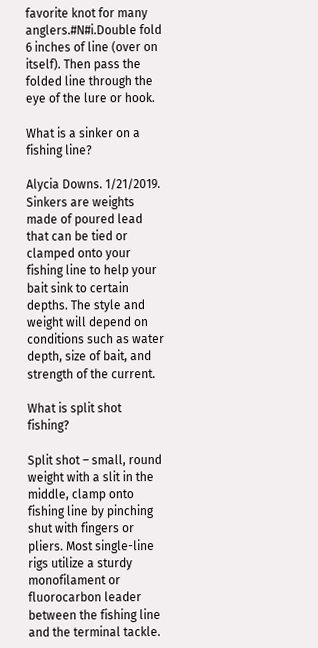favorite knot for many anglers.#N#i.Double fold 6 inches of line (over on itself). Then pass the folded line through the eye of the lure or hook.

What is a sinker on a fishing line?

Alycia Downs. 1/21/2019. Sinkers are weights made of poured lead that can be tied or clamped onto your fishing line to help your bait sink to certain depths. The style and weight will depend on conditions such as water depth, size of bait, and strength of the current.

What is split shot fishing?

Split shot – small, round weight with a slit in the middle, clamp onto fishing line by pinching shut with fingers or pliers. Most single-line rigs utilize a sturdy monofilament or fluorocarbon leader between the fishing line and the terminal tackle.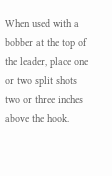When used with a bobber at the top of the leader, place one or two split shots two or three inches above the hook.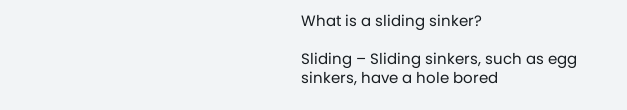What is a sliding sinker?

Sliding – Sliding sinkers, such as egg sinkers, have a hole bored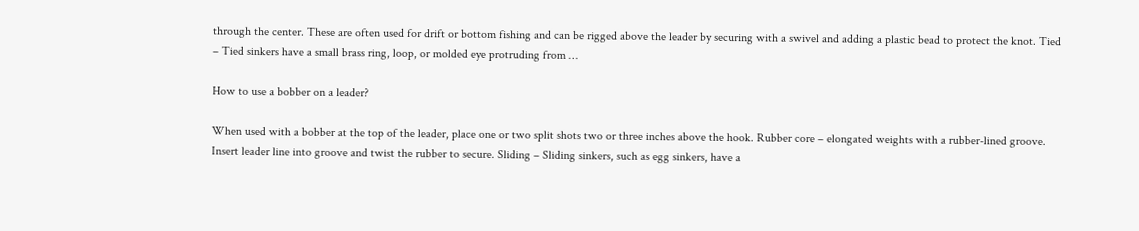through the center. These are often used for drift or bottom fishing and can be rigged above the leader by securing with a swivel and adding a plastic bead to protect the knot. Tied – Tied sinkers have a small brass ring, loop, or molded eye protruding from …

How to use a bobber on a leader?

When used with a bobber at the top of the leader, place one or two split shots two or three inches above the hook. Rubber core – elongated weights with a rubber-lined groove. Insert leader line into groove and twist the rubber to secure. Sliding – Sliding sinkers, such as egg sinkers, have a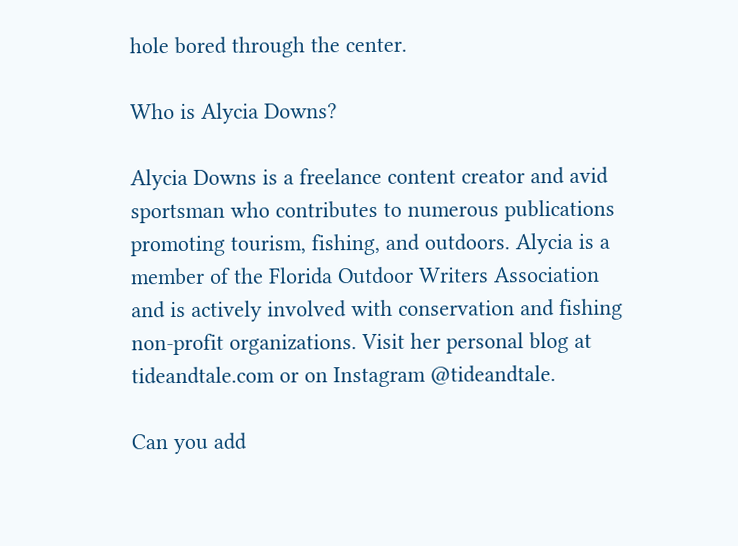hole bored through the center.

Who is Alycia Downs?

Alycia Downs is a freelance content creator and avid sportsman who contributes to numerous publications promoting tourism, fishing, and outdoors. Alycia is a member of the Florida Outdoor Writers Association and is actively involved with conservation and fishing non-profit organizations. Visit her personal blog at tideandtale.com or on Instagram @tideandtale.

Can you add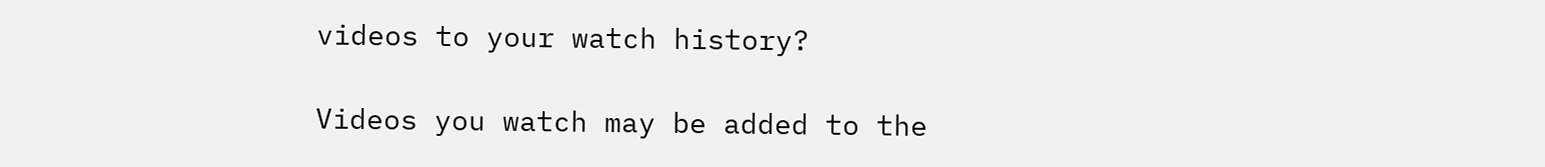videos to your watch history?

Videos you watch may be added to the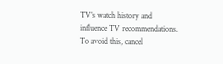TV’s watch history and influence TV recommendations. To avoid this, cancel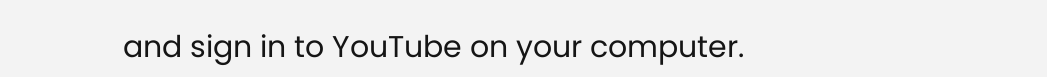and sign in to YouTube on your computer.